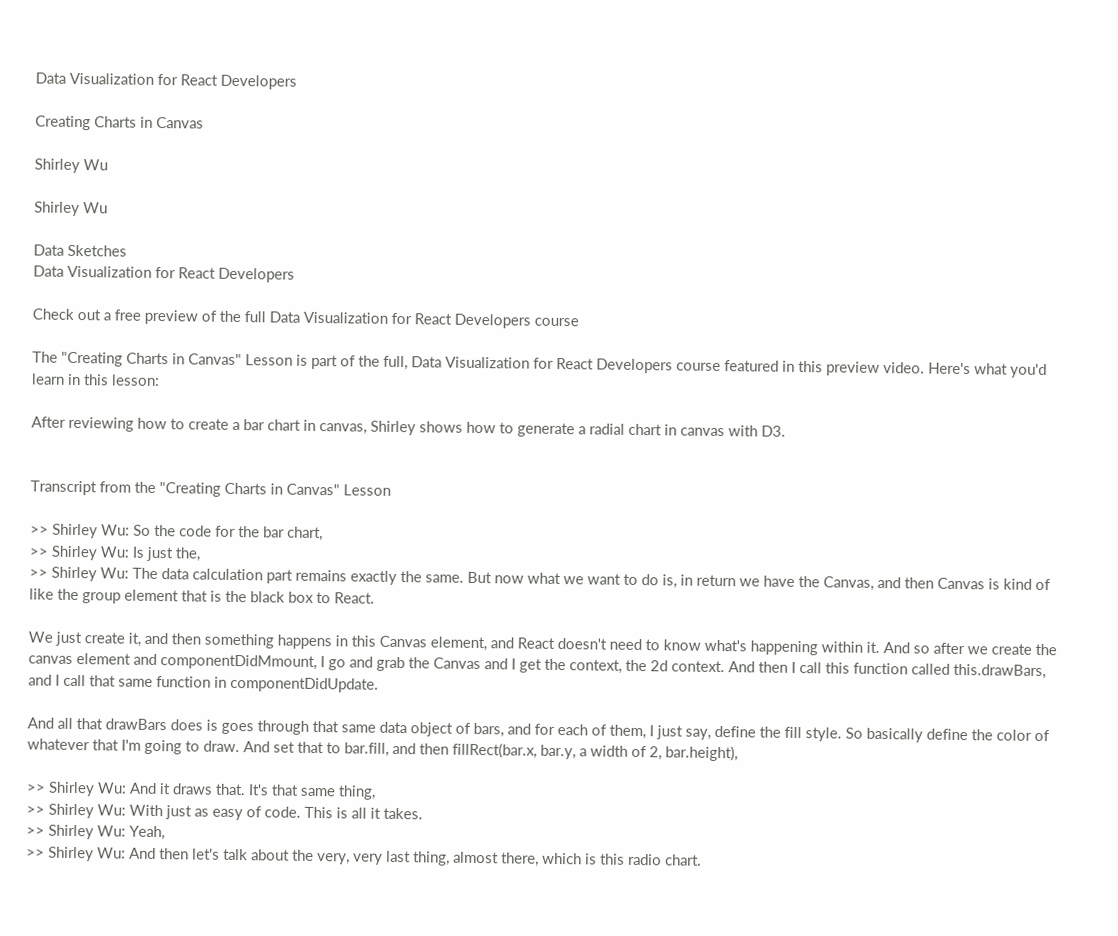Data Visualization for React Developers

Creating Charts in Canvas

Shirley Wu

Shirley Wu

Data Sketches
Data Visualization for React Developers

Check out a free preview of the full Data Visualization for React Developers course

The "Creating Charts in Canvas" Lesson is part of the full, Data Visualization for React Developers course featured in this preview video. Here's what you'd learn in this lesson:

After reviewing how to create a bar chart in canvas, Shirley shows how to generate a radial chart in canvas with D3.


Transcript from the "Creating Charts in Canvas" Lesson

>> Shirley Wu: So the code for the bar chart,
>> Shirley Wu: Is just the,
>> Shirley Wu: The data calculation part remains exactly the same. But now what we want to do is, in return we have the Canvas, and then Canvas is kind of like the group element that is the black box to React.

We just create it, and then something happens in this Canvas element, and React doesn't need to know what's happening within it. And so after we create the canvas element and componentDidMmount, I go and grab the Canvas and I get the context, the 2d context. And then I call this function called this.drawBars, and I call that same function in componentDidUpdate.

And all that drawBars does is goes through that same data object of bars, and for each of them, I just say, define the fill style. So basically define the color of whatever that I'm going to draw. And set that to bar.fill, and then fillRect(bar.x, bar.y, a width of 2, bar.height),

>> Shirley Wu: And it draws that. It's that same thing,
>> Shirley Wu: With just as easy of code. This is all it takes.
>> Shirley Wu: Yeah,
>> Shirley Wu: And then let's talk about the very, very last thing, almost there, which is this radio chart.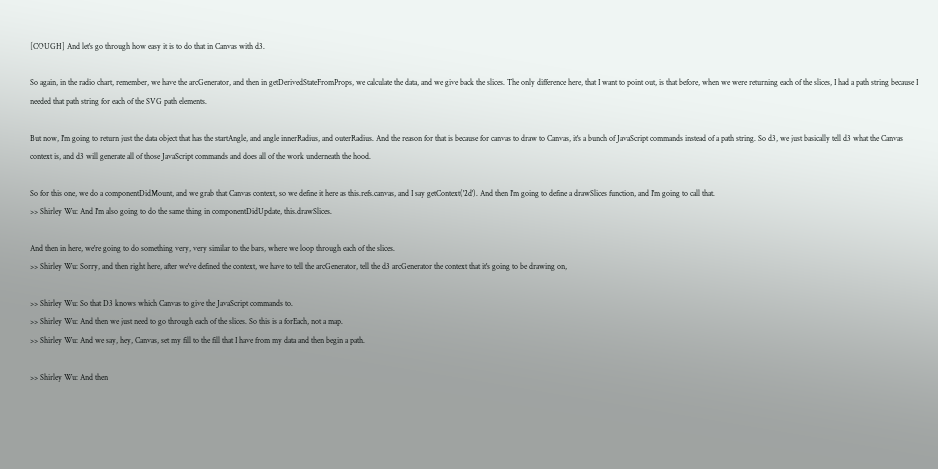[COUGH] And let's go through how easy it is to do that in Canvas with d3.

So again, in the radio chart, remember, we have the arcGenerator, and then in getDerivedStateFromProps, we calculate the data, and we give back the slices. The only difference here, that I want to point out, is that before, when we were returning each of the slices, I had a path string because I needed that path string for each of the SVG path elements.

But now, I'm going to return just the data object that has the startAngle, and angle innerRadius, and outerRadius. And the reason for that is because for canvas to draw to Canvas, it's a bunch of JavaScript commands instead of a path string. So d3, we just basically tell d3 what the Canvas context is, and d3 will generate all of those JavaScript commands and does all of the work underneath the hood.

So for this one, we do a componentDidMount, and we grab that Canvas context, so we define it here as this.refs.canvas, and I say getContext('2d'). And then I'm going to define a drawSlices function, and I'm going to call that.
>> Shirley Wu: And I'm also going to do the same thing in componentDidUpdate, this.drawSlices.

And then in here, we're going to do something very, very similar to the bars, where we loop through each of the slices.
>> Shirley Wu: Sorry, and then right here, after we've defined the context, we have to tell the arcGenerator, tell the d3 arcGenerator the context that it's going to be drawing on,

>> Shirley Wu: So that D3 knows which Canvas to give the JavaScript commands to.
>> Shirley Wu: And then we just need to go through each of the slices. So this is a forEach, not a map.
>> Shirley Wu: And we say, hey, Canvas, set my fill to the fill that I have from my data and then begin a path.

>> Shirley Wu: And then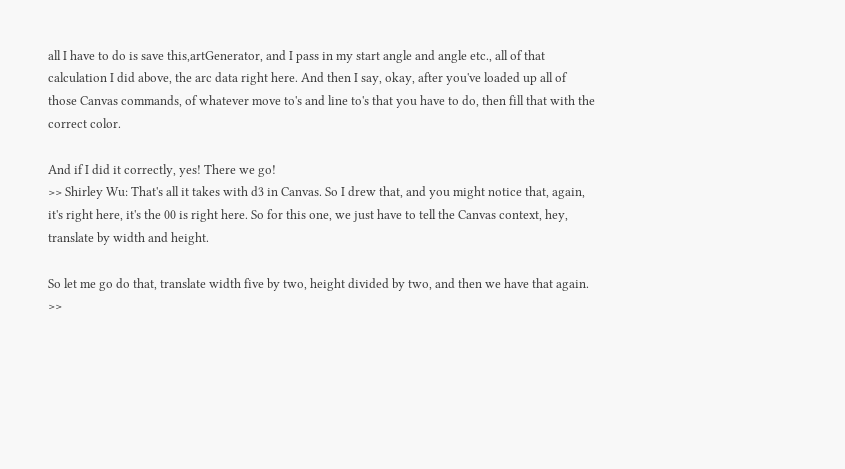all I have to do is save this,artGenerator, and I pass in my start angle and angle etc., all of that calculation I did above, the arc data right here. And then I say, okay, after you've loaded up all of those Canvas commands, of whatever move to's and line to's that you have to do, then fill that with the correct color.

And if I did it correctly, yes! There we go!
>> Shirley Wu: That's all it takes with d3 in Canvas. So I drew that, and you might notice that, again, it's right here, it's the 00 is right here. So for this one, we just have to tell the Canvas context, hey, translate by width and height.

So let me go do that, translate width five by two, height divided by two, and then we have that again.
>>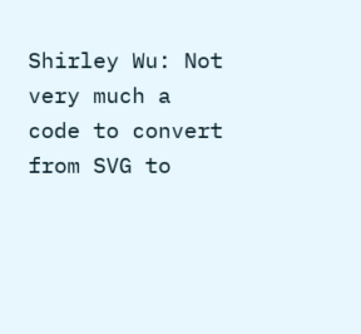Shirley Wu: Not very much a code to convert from SVG to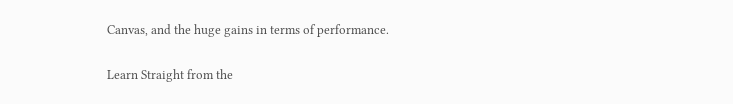Canvas, and the huge gains in terms of performance.

Learn Straight from the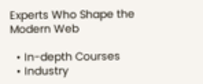Experts Who Shape the Modern Web

  • In-depth Courses
  • Industry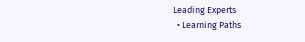Leading Experts
  • Learning Paths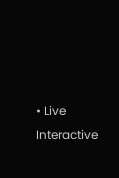• Live Interactive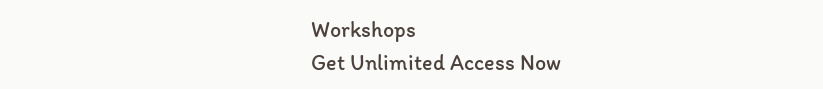Workshops
Get Unlimited Access Now